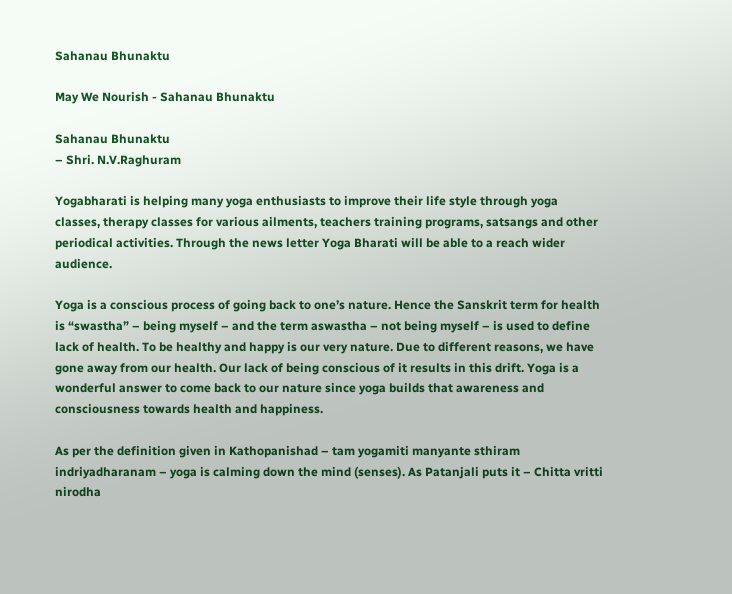Sahanau Bhunaktu

May We Nourish - Sahanau Bhunaktu

Sahanau Bhunaktu
– Shri. N.V.Raghuram

Yogabharati is helping many yoga enthusiasts to improve their life style through yoga classes, therapy classes for various ailments, teachers training programs, satsangs and other periodical activities. Through the news letter Yoga Bharati will be able to a reach wider audience.

Yoga is a conscious process of going back to one’s nature. Hence the Sanskrit term for health is “swastha” – being myself – and the term aswastha – not being myself – is used to define lack of health. To be healthy and happy is our very nature. Due to different reasons, we have gone away from our health. Our lack of being conscious of it results in this drift. Yoga is a wonderful answer to come back to our nature since yoga builds that awareness and consciousness towards health and happiness.

As per the definition given in Kathopanishad – tam yogamiti manyante sthiram indriyadharanam – yoga is calming down the mind (senses). As Patanjali puts it – Chitta vritti nirodha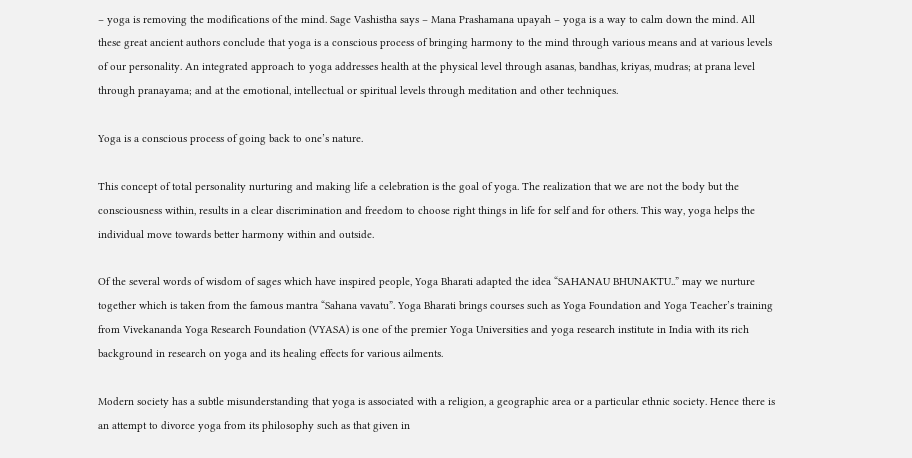– yoga is removing the modifications of the mind. Sage Vashistha says – Mana Prashamana upayah – yoga is a way to calm down the mind. All these great ancient authors conclude that yoga is a conscious process of bringing harmony to the mind through various means and at various levels of our personality. An integrated approach to yoga addresses health at the physical level through asanas, bandhas, kriyas, mudras; at prana level through pranayama; and at the emotional, intellectual or spiritual levels through meditation and other techniques.

Yoga is a conscious process of going back to one’s nature.

This concept of total personality nurturing and making life a celebration is the goal of yoga. The realization that we are not the body but the consciousness within, results in a clear discrimination and freedom to choose right things in life for self and for others. This way, yoga helps the individual move towards better harmony within and outside.

Of the several words of wisdom of sages which have inspired people, Yoga Bharati adapted the idea “SAHANAU BHUNAKTU..” may we nurture together which is taken from the famous mantra “Sahana vavatu”. Yoga Bharati brings courses such as Yoga Foundation and Yoga Teacher’s training from Vivekananda Yoga Research Foundation (VYASA) is one of the premier Yoga Universities and yoga research institute in India with its rich background in research on yoga and its healing effects for various ailments.

Modern society has a subtle misunderstanding that yoga is associated with a religion, a geographic area or a particular ethnic society. Hence there is an attempt to divorce yoga from its philosophy such as that given in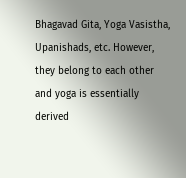Bhagavad Gita, Yoga Vasistha, Upanishads, etc. However, they belong to each other and yoga is essentially derived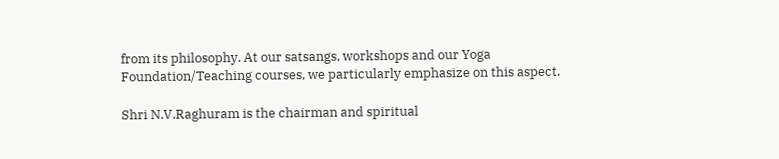from its philosophy. At our satsangs, workshops and our Yoga Foundation/Teaching courses, we particularly emphasize on this aspect.

Shri N.V.Raghuram is the chairman and spiritual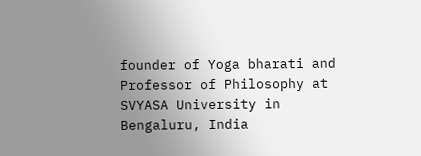founder of Yoga bharati and Professor of Philosophy at SVYASA University in Bengaluru, India